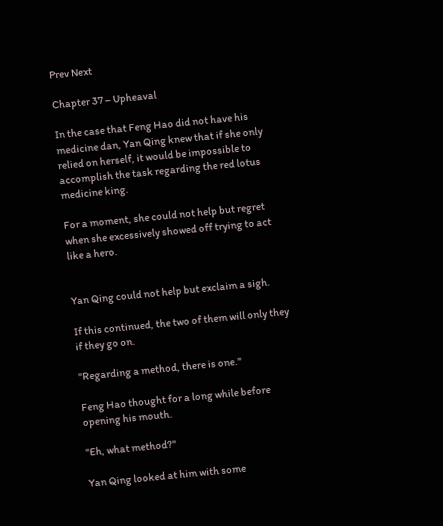Prev Next

Chapter 37 – Upheaval

In the case that Feng Hao did not have his medicine dan, Yan Qing knew that if she only relied on herself, it would be impossible to accomplish the task regarding the red lotus medicine king.

For a moment, she could not help but regret when she excessively showed off trying to act like a hero.


Yan Qing could not help but exclaim a sigh.

If this continued, the two of them will only they if they go on.

"Regarding a method, there is one."

Feng Hao thought for a long while before opening his mouth.

"Eh, what method?"

Yan Qing looked at him with some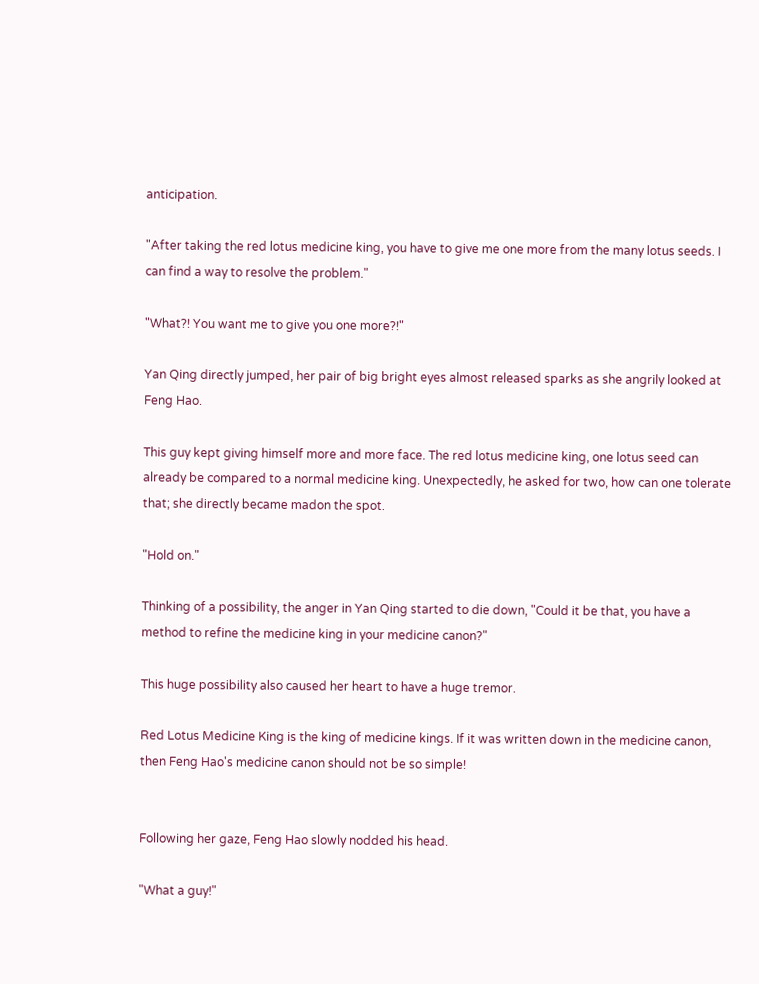anticipation.

"After taking the red lotus medicine king, you have to give me one more from the many lotus seeds. I can find a way to resolve the problem."

"What?! You want me to give you one more?!"

Yan Qing directly jumped, her pair of big bright eyes almost released sparks as she angrily looked at Feng Hao.

This guy kept giving himself more and more face. The red lotus medicine king, one lotus seed can already be compared to a normal medicine king. Unexpectedly, he asked for two, how can one tolerate that; she directly became madon the spot.

"Hold on."

Thinking of a possibility, the anger in Yan Qing started to die down, "Could it be that, you have a method to refine the medicine king in your medicine canon?"

This huge possibility also caused her heart to have a huge tremor.

Red Lotus Medicine King is the king of medicine kings. If it was written down in the medicine canon, then Feng Hao's medicine canon should not be so simple!


Following her gaze, Feng Hao slowly nodded his head.

"What a guy!"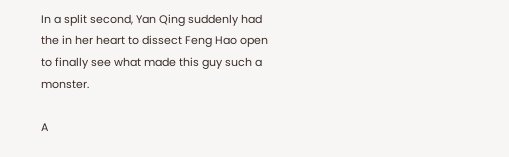In a split second, Yan Qing suddenly had the in her heart to dissect Feng Hao open to finally see what made this guy such a monster.

A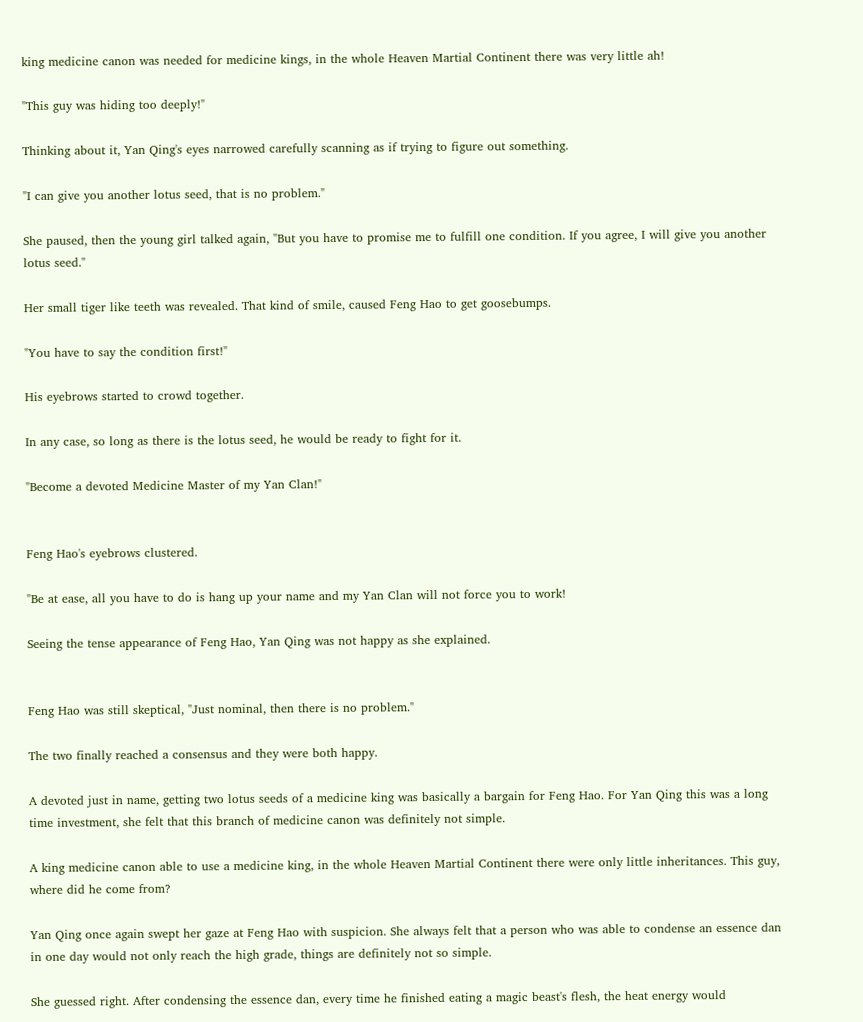king medicine canon was needed for medicine kings, in the whole Heaven Martial Continent there was very little ah!

"This guy was hiding too deeply!"

Thinking about it, Yan Qing's eyes narrowed carefully scanning as if trying to figure out something.

"I can give you another lotus seed, that is no problem."

She paused, then the young girl talked again, "But you have to promise me to fulfill one condition. If you agree, I will give you another lotus seed."

Her small tiger like teeth was revealed. That kind of smile, caused Feng Hao to get goosebumps.

"You have to say the condition first!"

His eyebrows started to crowd together.

In any case, so long as there is the lotus seed, he would be ready to fight for it.

"Become a devoted Medicine Master of my Yan Clan!"


Feng Hao's eyebrows clustered.

"Be at ease, all you have to do is hang up your name and my Yan Clan will not force you to work!

Seeing the tense appearance of Feng Hao, Yan Qing was not happy as she explained.


Feng Hao was still skeptical, "Just nominal, then there is no problem."

The two finally reached a consensus and they were both happy.

A devoted just in name, getting two lotus seeds of a medicine king was basically a bargain for Feng Hao. For Yan Qing this was a long time investment, she felt that this branch of medicine canon was definitely not simple.

A king medicine canon able to use a medicine king, in the whole Heaven Martial Continent there were only little inheritances. This guy, where did he come from?

Yan Qing once again swept her gaze at Feng Hao with suspicion. She always felt that a person who was able to condense an essence dan in one day would not only reach the high grade, things are definitely not so simple.

She guessed right. After condensing the essence dan, every time he finished eating a magic beast's flesh, the heat energy would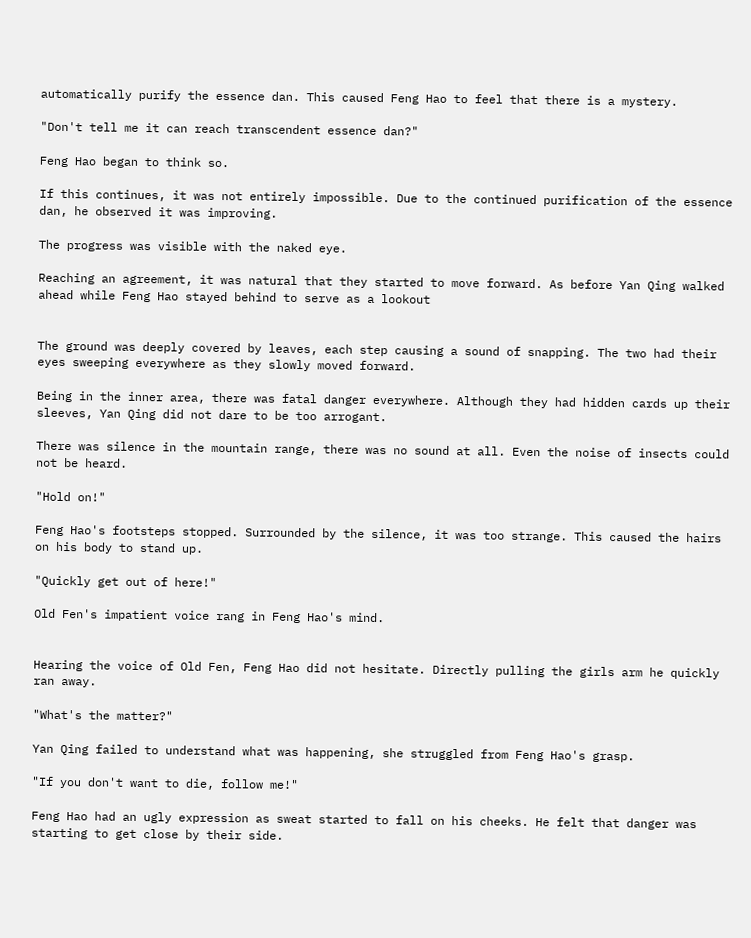automatically purify the essence dan. This caused Feng Hao to feel that there is a mystery.

"Don't tell me it can reach transcendent essence dan?"

Feng Hao began to think so.

If this continues, it was not entirely impossible. Due to the continued purification of the essence dan, he observed it was improving.

The progress was visible with the naked eye.

Reaching an agreement, it was natural that they started to move forward. As before Yan Qing walked ahead while Feng Hao stayed behind to serve as a lookout


The ground was deeply covered by leaves, each step causing a sound of snapping. The two had their eyes sweeping everywhere as they slowly moved forward.

Being in the inner area, there was fatal danger everywhere. Although they had hidden cards up their sleeves, Yan Qing did not dare to be too arrogant.

There was silence in the mountain range, there was no sound at all. Even the noise of insects could not be heard.

"Hold on!"

Feng Hao's footsteps stopped. Surrounded by the silence, it was too strange. This caused the hairs on his body to stand up.

"Quickly get out of here!"

Old Fen's impatient voice rang in Feng Hao's mind.


Hearing the voice of Old Fen, Feng Hao did not hesitate. Directly pulling the girls arm he quickly ran away.

"What's the matter?"

Yan Qing failed to understand what was happening, she struggled from Feng Hao's grasp.

"If you don't want to die, follow me!"

Feng Hao had an ugly expression as sweat started to fall on his cheeks. He felt that danger was starting to get close by their side.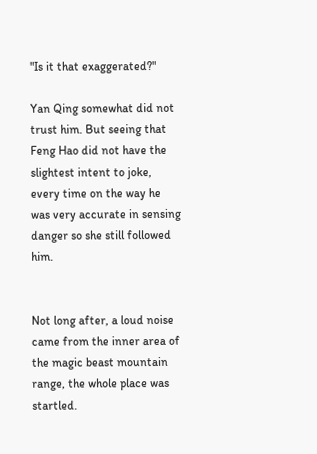"Is it that exaggerated?"

Yan Qing somewhat did not trust him. But seeing that Feng Hao did not have the slightest intent to joke, every time on the way he was very accurate in sensing danger so she still followed him.


Not long after, a loud noise came from the inner area of the magic beast mountain range, the whole place was startled.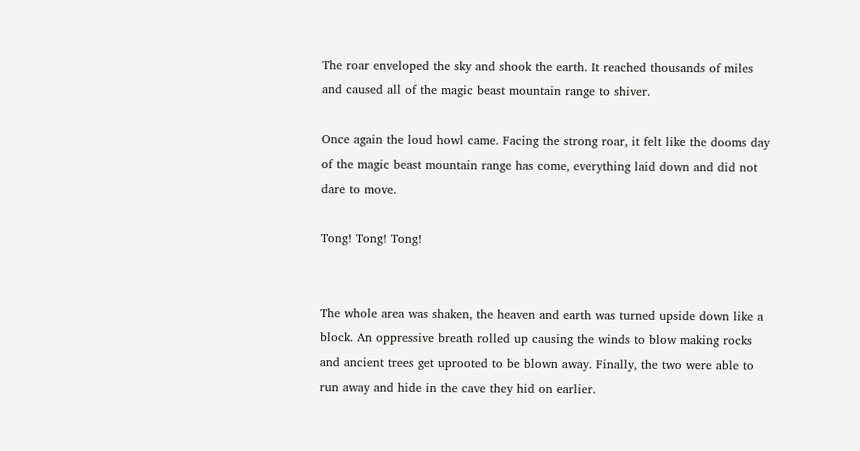The roar enveloped the sky and shook the earth. It reached thousands of miles and caused all of the magic beast mountain range to shiver.

Once again the loud howl came. Facing the strong roar, it felt like the dooms day of the magic beast mountain range has come, everything laid down and did not dare to move.

Tong! Tong! Tong!


The whole area was shaken, the heaven and earth was turned upside down like a block. An oppressive breath rolled up causing the winds to blow making rocks and ancient trees get uprooted to be blown away. Finally, the two were able to run away and hide in the cave they hid on earlier.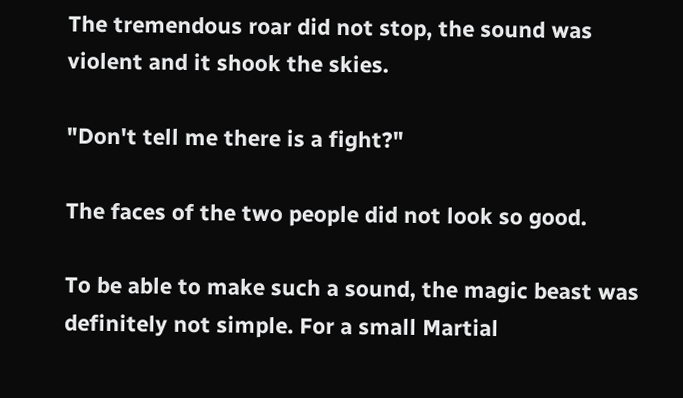The tremendous roar did not stop, the sound was violent and it shook the skies.

"Don't tell me there is a fight?"

The faces of the two people did not look so good.

To be able to make such a sound, the magic beast was definitely not simple. For a small Martial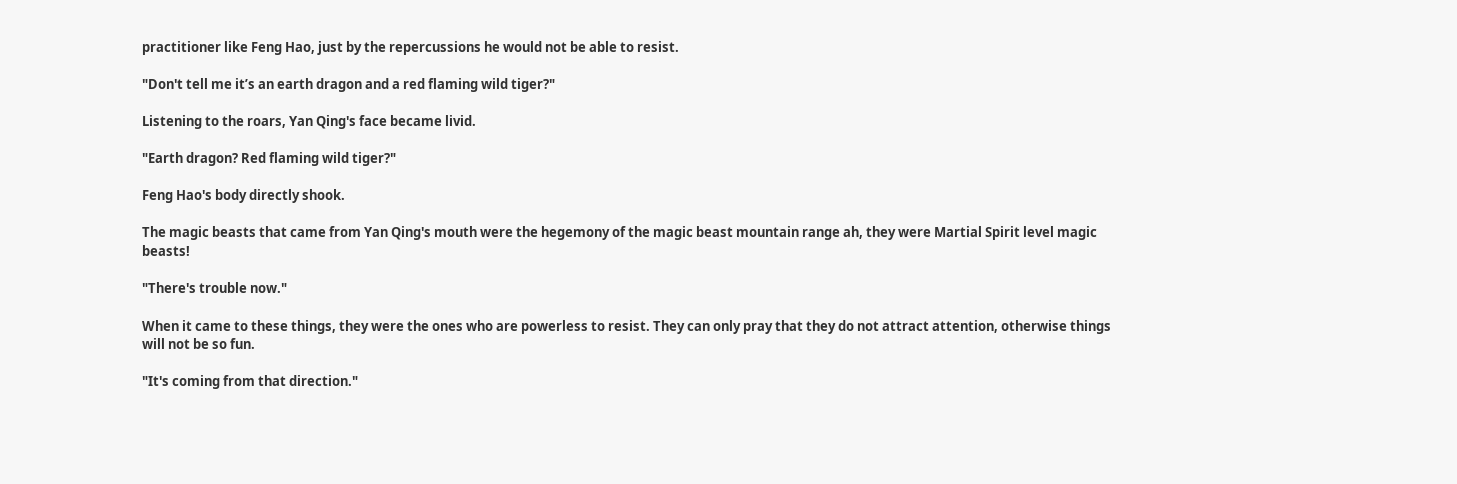practitioner like Feng Hao, just by the repercussions he would not be able to resist.

"Don't tell me it’s an earth dragon and a red flaming wild tiger?"

Listening to the roars, Yan Qing's face became livid.

"Earth dragon? Red flaming wild tiger?"

Feng Hao's body directly shook.

The magic beasts that came from Yan Qing's mouth were the hegemony of the magic beast mountain range ah, they were Martial Spirit level magic beasts!

"There's trouble now."

When it came to these things, they were the ones who are powerless to resist. They can only pray that they do not attract attention, otherwise things will not be so fun.

"It's coming from that direction."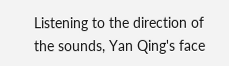Listening to the direction of the sounds, Yan Qing's face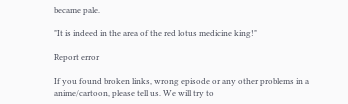became pale.

"It is indeed in the area of the red lotus medicine king!"

Report error

If you found broken links, wrong episode or any other problems in a anime/cartoon, please tell us. We will try to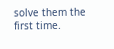solve them the first time.